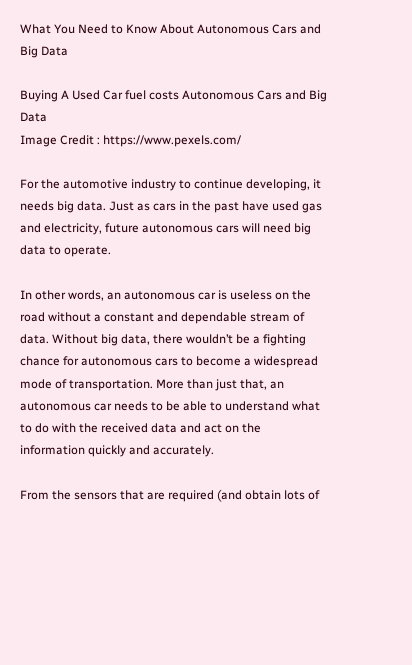What You Need to Know About Autonomous Cars and Big Data

Buying A Used Car fuel costs Autonomous Cars and Big Data
Image Credit : https://www.pexels.com/

For the automotive industry to continue developing, it needs big data. Just as cars in the past have used gas and electricity, future autonomous cars will need big data to operate.

In other words, an autonomous car is useless on the road without a constant and dependable stream of data. Without big data, there wouldn’t be a fighting chance for autonomous cars to become a widespread mode of transportation. More than just that, an autonomous car needs to be able to understand what to do with the received data and act on the information quickly and accurately.

From the sensors that are required (and obtain lots of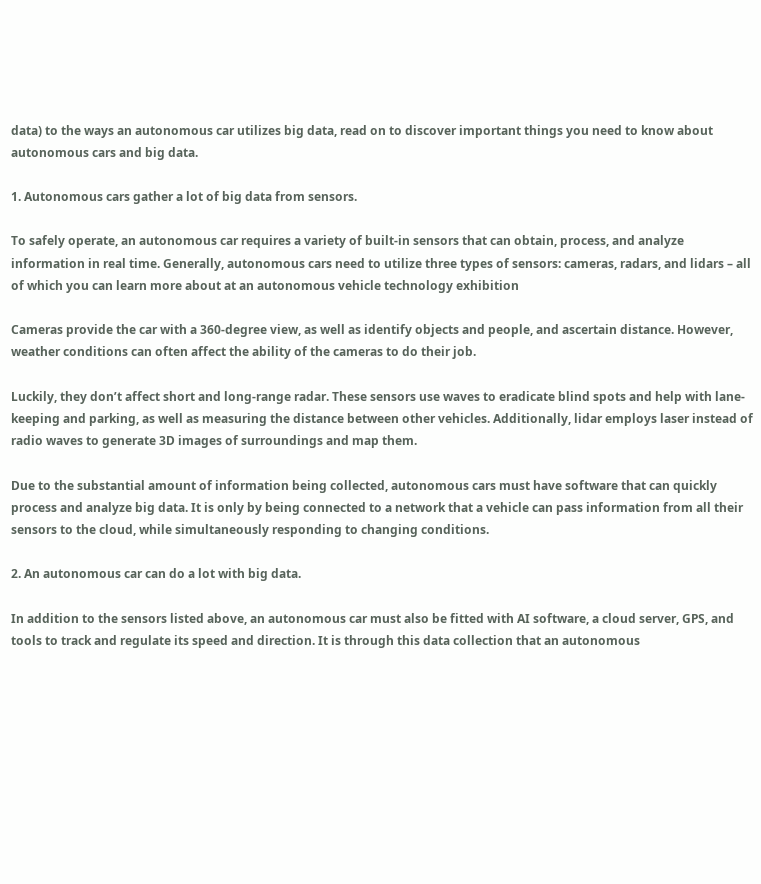data) to the ways an autonomous car utilizes big data, read on to discover important things you need to know about autonomous cars and big data.

1. Autonomous cars gather a lot of big data from sensors.

To safely operate, an autonomous car requires a variety of built-in sensors that can obtain, process, and analyze information in real time. Generally, autonomous cars need to utilize three types of sensors: cameras, radars, and lidars – all of which you can learn more about at an autonomous vehicle technology exhibition

Cameras provide the car with a 360-degree view, as well as identify objects and people, and ascertain distance. However, weather conditions can often affect the ability of the cameras to do their job.

Luckily, they don’t affect short and long-range radar. These sensors use waves to eradicate blind spots and help with lane-keeping and parking, as well as measuring the distance between other vehicles. Additionally, lidar employs laser instead of radio waves to generate 3D images of surroundings and map them.

Due to the substantial amount of information being collected, autonomous cars must have software that can quickly process and analyze big data. It is only by being connected to a network that a vehicle can pass information from all their sensors to the cloud, while simultaneously responding to changing conditions.

2. An autonomous car can do a lot with big data.

In addition to the sensors listed above, an autonomous car must also be fitted with AI software, a cloud server, GPS, and tools to track and regulate its speed and direction. It is through this data collection that an autonomous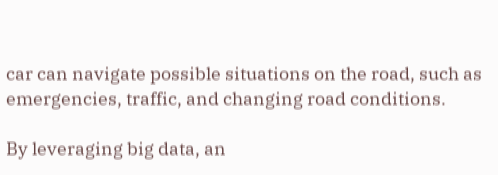car can navigate possible situations on the road, such as emergencies, traffic, and changing road conditions.

By leveraging big data, an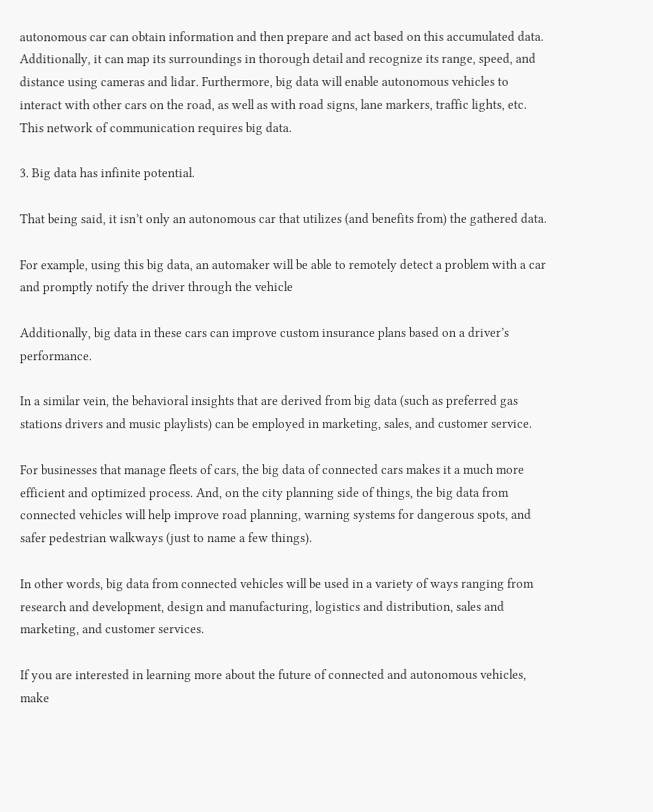autonomous car can obtain information and then prepare and act based on this accumulated data. Additionally, it can map its surroundings in thorough detail and recognize its range, speed, and distance using cameras and lidar. Furthermore, big data will enable autonomous vehicles to interact with other cars on the road, as well as with road signs, lane markers, traffic lights, etc. This network of communication requires big data.

3. Big data has infinite potential.

That being said, it isn’t only an autonomous car that utilizes (and benefits from) the gathered data.

For example, using this big data, an automaker will be able to remotely detect a problem with a car and promptly notify the driver through the vehicle

Additionally, big data in these cars can improve custom insurance plans based on a driver’s performance.

In a similar vein, the behavioral insights that are derived from big data (such as preferred gas stations drivers and music playlists) can be employed in marketing, sales, and customer service.

For businesses that manage fleets of cars, the big data of connected cars makes it a much more efficient and optimized process. And, on the city planning side of things, the big data from connected vehicles will help improve road planning, warning systems for dangerous spots, and safer pedestrian walkways (just to name a few things).

In other words, big data from connected vehicles will be used in a variety of ways ranging from research and development, design and manufacturing, logistics and distribution, sales and marketing, and customer services.

If you are interested in learning more about the future of connected and autonomous vehicles, make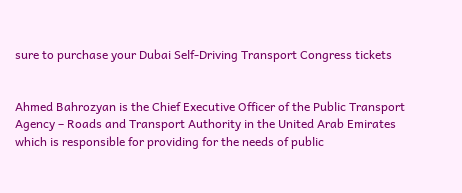sure to purchase your Dubai Self-Driving Transport Congress tickets


Ahmed Bahrozyan is the Chief Executive Officer of the Public Transport Agency – Roads and Transport Authority in the United Arab Emirates which is responsible for providing for the needs of public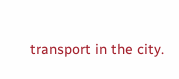transport in the city.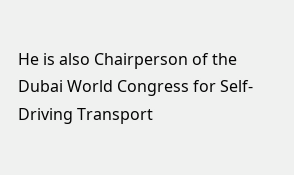He is also Chairperson of the Dubai World Congress for Self-Driving Transport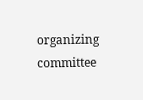organizing committee